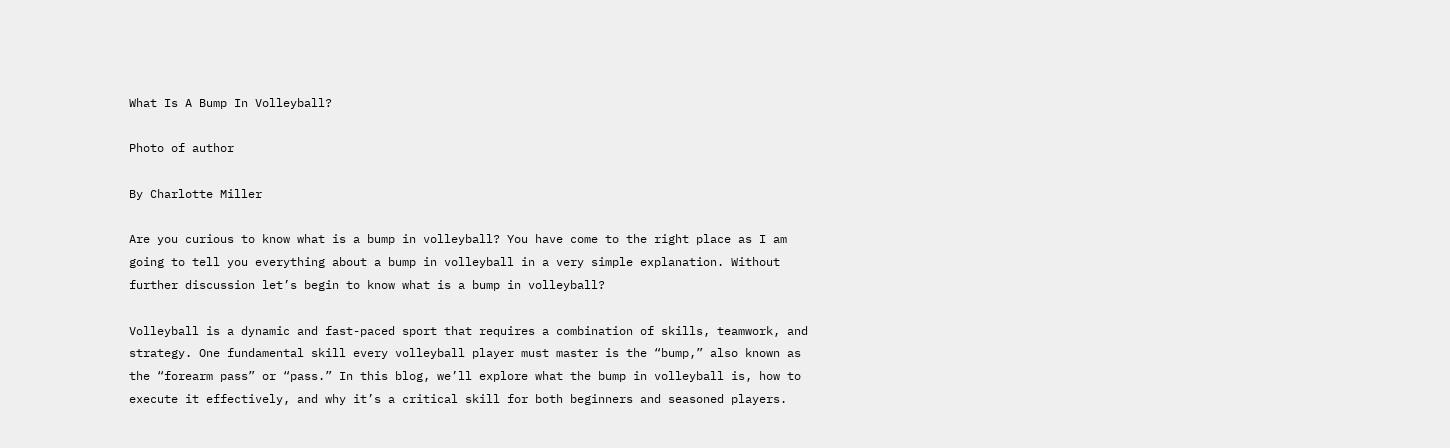What Is A Bump In Volleyball?

Photo of author

By Charlotte Miller

Are you curious to know what is a bump in volleyball? You have come to the right place as I am going to tell you everything about a bump in volleyball in a very simple explanation. Without further discussion let’s begin to know what is a bump in volleyball?

Volleyball is a dynamic and fast-paced sport that requires a combination of skills, teamwork, and strategy. One fundamental skill every volleyball player must master is the “bump,” also known as the “forearm pass” or “pass.” In this blog, we’ll explore what the bump in volleyball is, how to execute it effectively, and why it’s a critical skill for both beginners and seasoned players.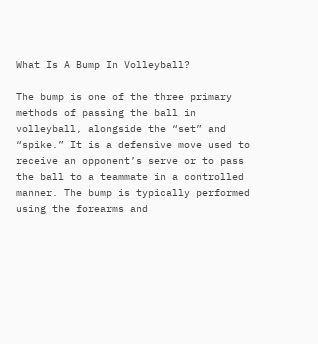What Is A Bump In Volleyball?

The bump is one of the three primary methods of passing the ball in volleyball, alongside the “set” and “spike.” It is a defensive move used to receive an opponent’s serve or to pass the ball to a teammate in a controlled manner. The bump is typically performed using the forearms and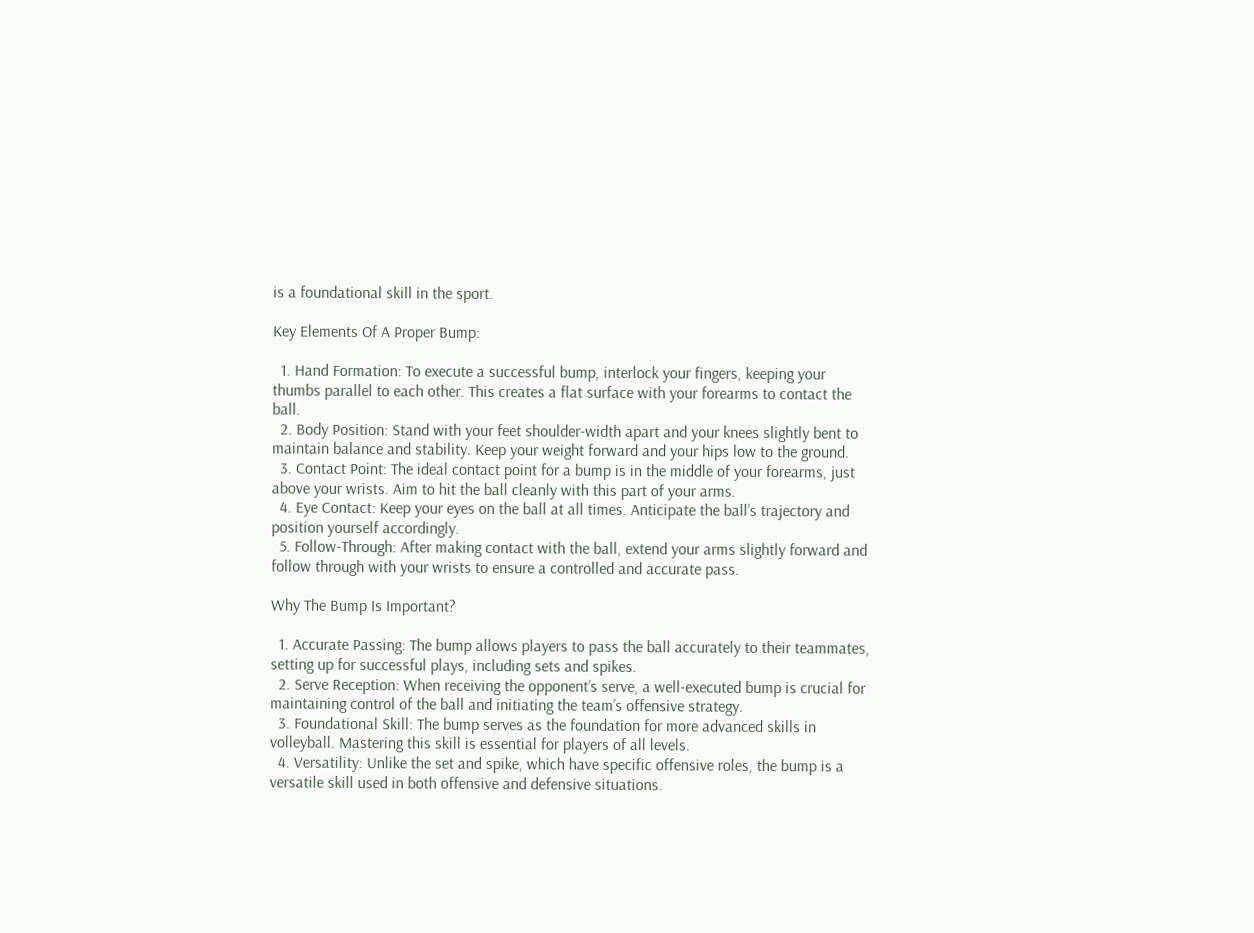is a foundational skill in the sport.

Key Elements Of A Proper Bump:

  1. Hand Formation: To execute a successful bump, interlock your fingers, keeping your thumbs parallel to each other. This creates a flat surface with your forearms to contact the ball.
  2. Body Position: Stand with your feet shoulder-width apart and your knees slightly bent to maintain balance and stability. Keep your weight forward and your hips low to the ground.
  3. Contact Point: The ideal contact point for a bump is in the middle of your forearms, just above your wrists. Aim to hit the ball cleanly with this part of your arms.
  4. Eye Contact: Keep your eyes on the ball at all times. Anticipate the ball’s trajectory and position yourself accordingly.
  5. Follow-Through: After making contact with the ball, extend your arms slightly forward and follow through with your wrists to ensure a controlled and accurate pass.

Why The Bump Is Important?

  1. Accurate Passing: The bump allows players to pass the ball accurately to their teammates, setting up for successful plays, including sets and spikes.
  2. Serve Reception: When receiving the opponent’s serve, a well-executed bump is crucial for maintaining control of the ball and initiating the team’s offensive strategy.
  3. Foundational Skill: The bump serves as the foundation for more advanced skills in volleyball. Mastering this skill is essential for players of all levels.
  4. Versatility: Unlike the set and spike, which have specific offensive roles, the bump is a versatile skill used in both offensive and defensive situations.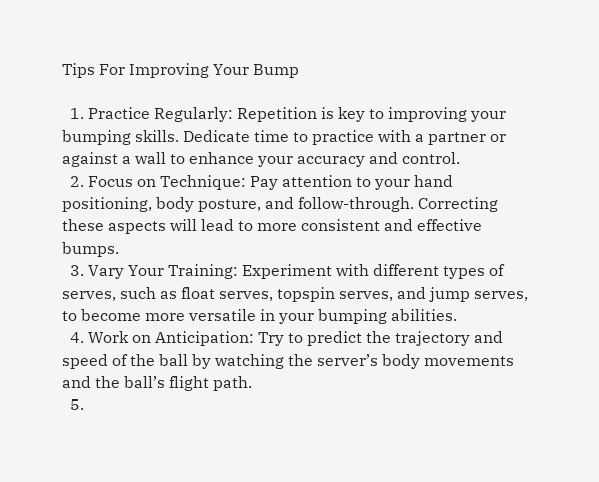Tips For Improving Your Bump

  1. Practice Regularly: Repetition is key to improving your bumping skills. Dedicate time to practice with a partner or against a wall to enhance your accuracy and control.
  2. Focus on Technique: Pay attention to your hand positioning, body posture, and follow-through. Correcting these aspects will lead to more consistent and effective bumps.
  3. Vary Your Training: Experiment with different types of serves, such as float serves, topspin serves, and jump serves, to become more versatile in your bumping abilities.
  4. Work on Anticipation: Try to predict the trajectory and speed of the ball by watching the server’s body movements and the ball’s flight path.
  5.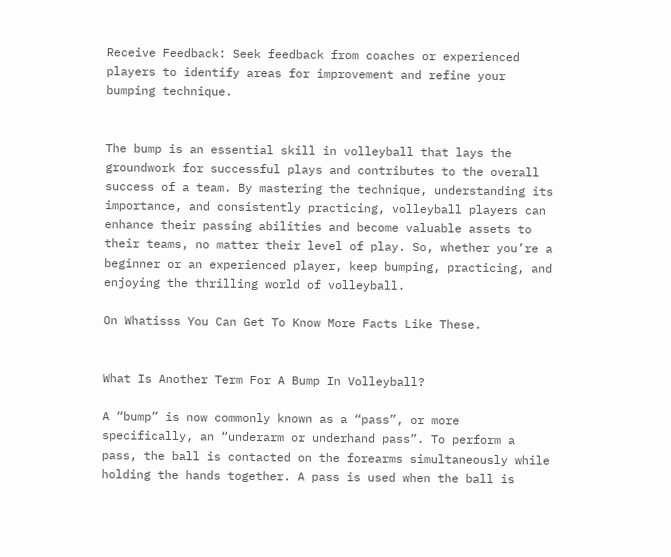Receive Feedback: Seek feedback from coaches or experienced players to identify areas for improvement and refine your bumping technique.


The bump is an essential skill in volleyball that lays the groundwork for successful plays and contributes to the overall success of a team. By mastering the technique, understanding its importance, and consistently practicing, volleyball players can enhance their passing abilities and become valuable assets to their teams, no matter their level of play. So, whether you’re a beginner or an experienced player, keep bumping, practicing, and enjoying the thrilling world of volleyball.

On Whatisss You Can Get To Know More Facts Like These.


What Is Another Term For A Bump In Volleyball?

A “bump” is now commonly known as a “pass”, or more specifically, an “underarm or underhand pass”. To perform a pass, the ball is contacted on the forearms simultaneously while holding the hands together. A pass is used when the ball is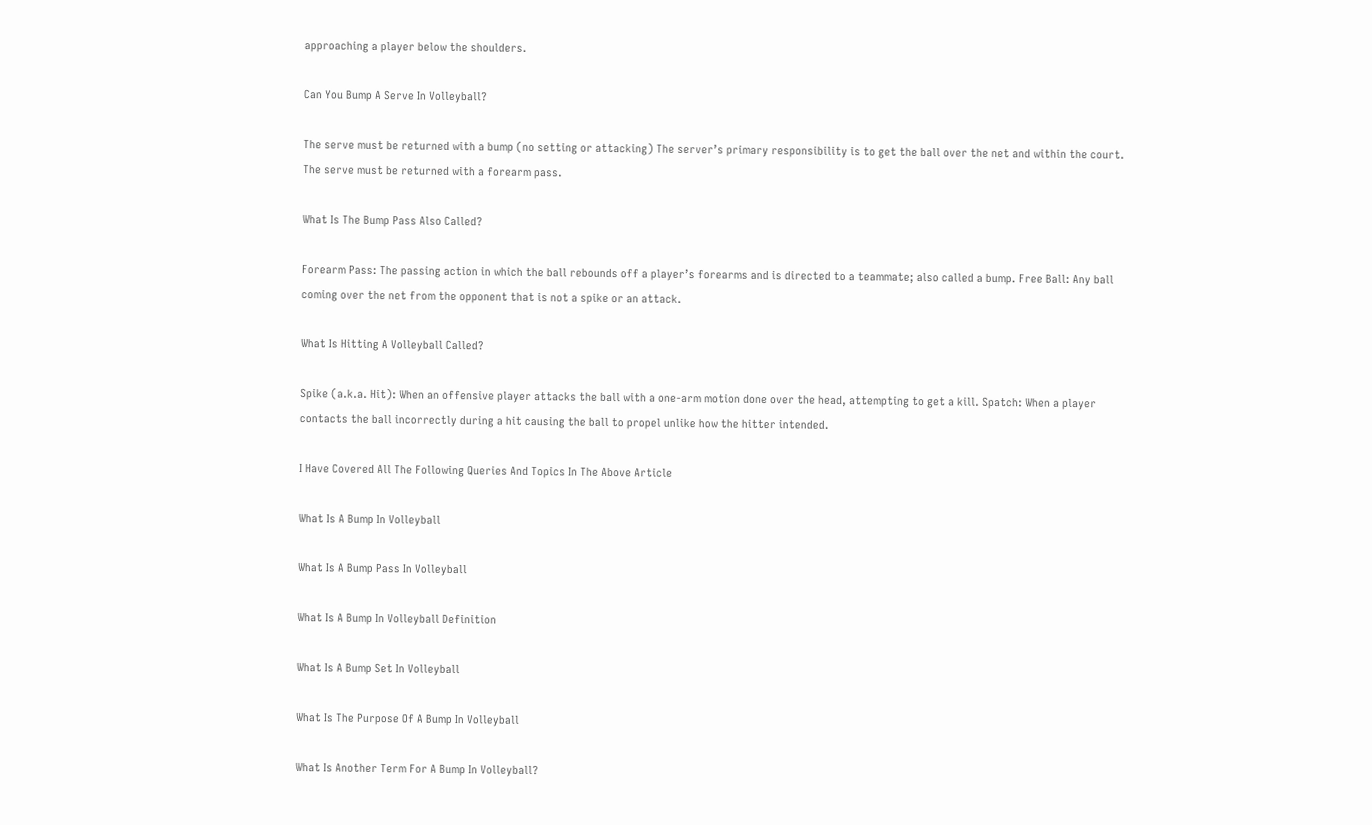approaching a player below the shoulders.

Can You Bump A Serve In Volleyball?

The serve must be returned with a bump (no setting or attacking) The server’s primary responsibility is to get the ball over the net and within the court. The serve must be returned with a forearm pass.

What Is The Bump Pass Also Called?

Forearm Pass: The passing action in which the ball rebounds off a player’s forearms and is directed to a teammate; also called a bump. Free Ball: Any ball coming over the net from the opponent that is not a spike or an attack.

What Is Hitting A Volleyball Called?

Spike (a.k.a. Hit): When an offensive player attacks the ball with a one-arm motion done over the head, attempting to get a kill. Spatch: When a player contacts the ball incorrectly during a hit causing the ball to propel unlike how the hitter intended.

I Have Covered All The Following Queries And Topics In The Above Article

What Is A Bump In Volleyball

What Is A Bump Pass In Volleyball

What Is A Bump In Volleyball Definition

What Is A Bump Set In Volleyball

What Is The Purpose Of A Bump In Volleyball

What Is Another Term For A Bump In Volleyball?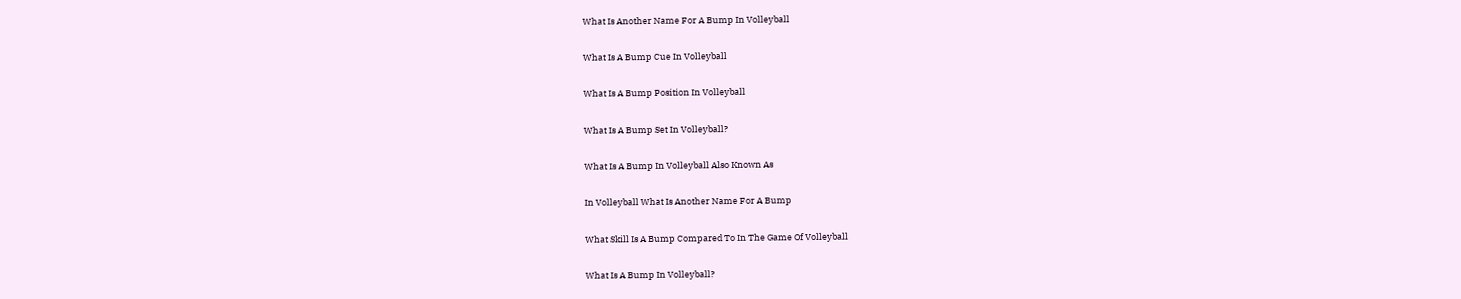What Is Another Name For A Bump In Volleyball

What Is A Bump Cue In Volleyball

What Is A Bump Position In Volleyball

What Is A Bump Set In Volleyball?

What Is A Bump In Volleyball Also Known As

In Volleyball What Is Another Name For A Bump

What Skill Is A Bump Compared To In The Game Of Volleyball

What Is A Bump In Volleyball?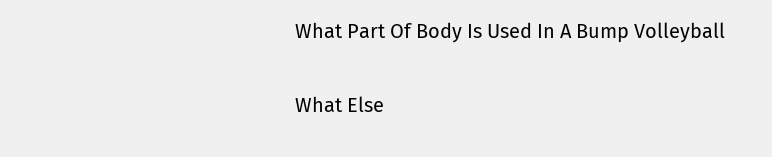What Part Of Body Is Used In A Bump Volleyball

What Else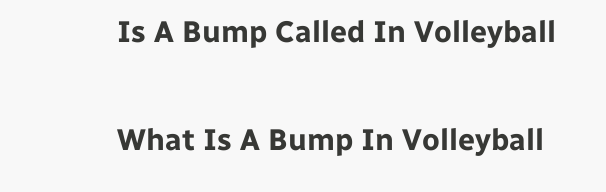Is A Bump Called In Volleyball

What Is A Bump In Volleyball